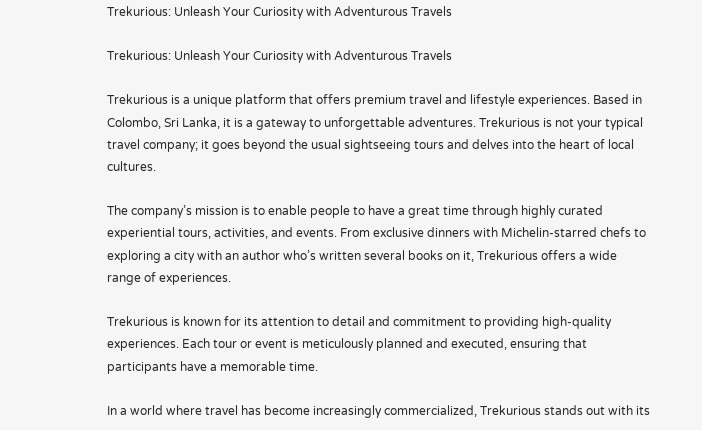Trekurious: Unleash Your Curiosity with Adventurous Travels

Trekurious: Unleash Your Curiosity with Adventurous Travels

Trekurious is a unique platform that offers premium travel and lifestyle experiences. Based in Colombo, Sri Lanka, it is a gateway to unforgettable adventures. Trekurious is not your typical travel company; it goes beyond the usual sightseeing tours and delves into the heart of local cultures.

The company’s mission is to enable people to have a great time through highly curated experiential tours, activities, and events. From exclusive dinners with Michelin-starred chefs to exploring a city with an author who’s written several books on it, Trekurious offers a wide range of experiences.

Trekurious is known for its attention to detail and commitment to providing high-quality experiences. Each tour or event is meticulously planned and executed, ensuring that participants have a memorable time.

In a world where travel has become increasingly commercialized, Trekurious stands out with its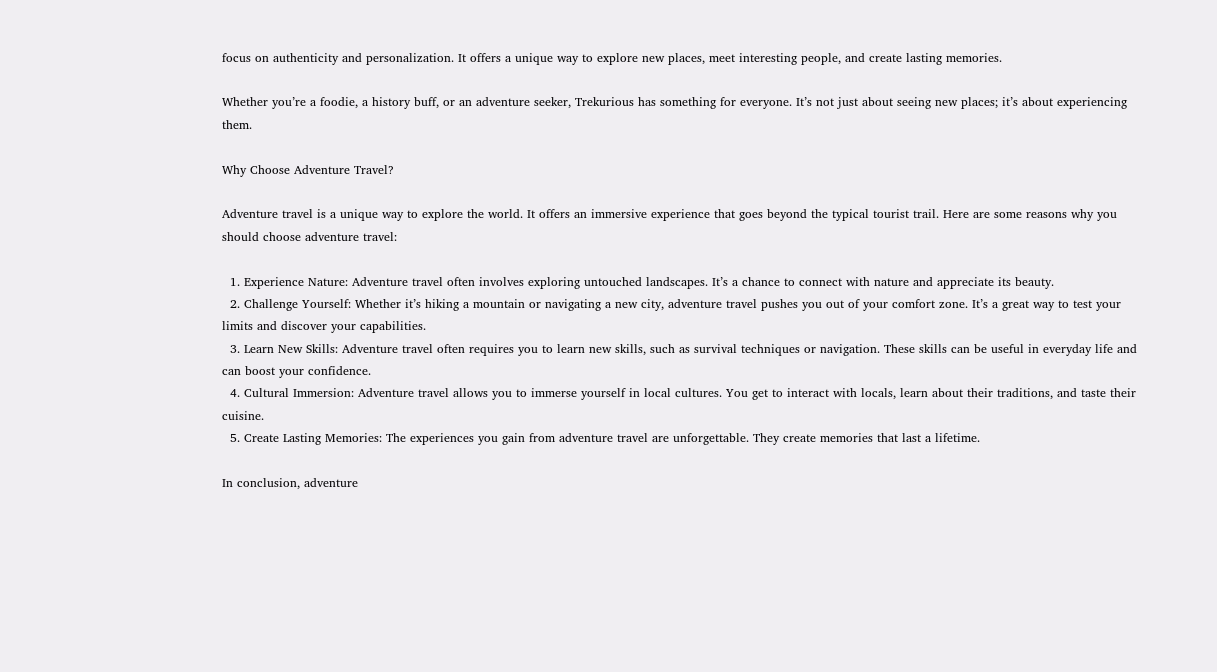focus on authenticity and personalization. It offers a unique way to explore new places, meet interesting people, and create lasting memories.

Whether you’re a foodie, a history buff, or an adventure seeker, Trekurious has something for everyone. It’s not just about seeing new places; it’s about experiencing them.

Why Choose Adventure Travel?

Adventure travel is a unique way to explore the world. It offers an immersive experience that goes beyond the typical tourist trail. Here are some reasons why you should choose adventure travel:

  1. Experience Nature: Adventure travel often involves exploring untouched landscapes. It’s a chance to connect with nature and appreciate its beauty.
  2. Challenge Yourself: Whether it’s hiking a mountain or navigating a new city, adventure travel pushes you out of your comfort zone. It’s a great way to test your limits and discover your capabilities.
  3. Learn New Skills: Adventure travel often requires you to learn new skills, such as survival techniques or navigation. These skills can be useful in everyday life and can boost your confidence.
  4. Cultural Immersion: Adventure travel allows you to immerse yourself in local cultures. You get to interact with locals, learn about their traditions, and taste their cuisine.
  5. Create Lasting Memories: The experiences you gain from adventure travel are unforgettable. They create memories that last a lifetime.

In conclusion, adventure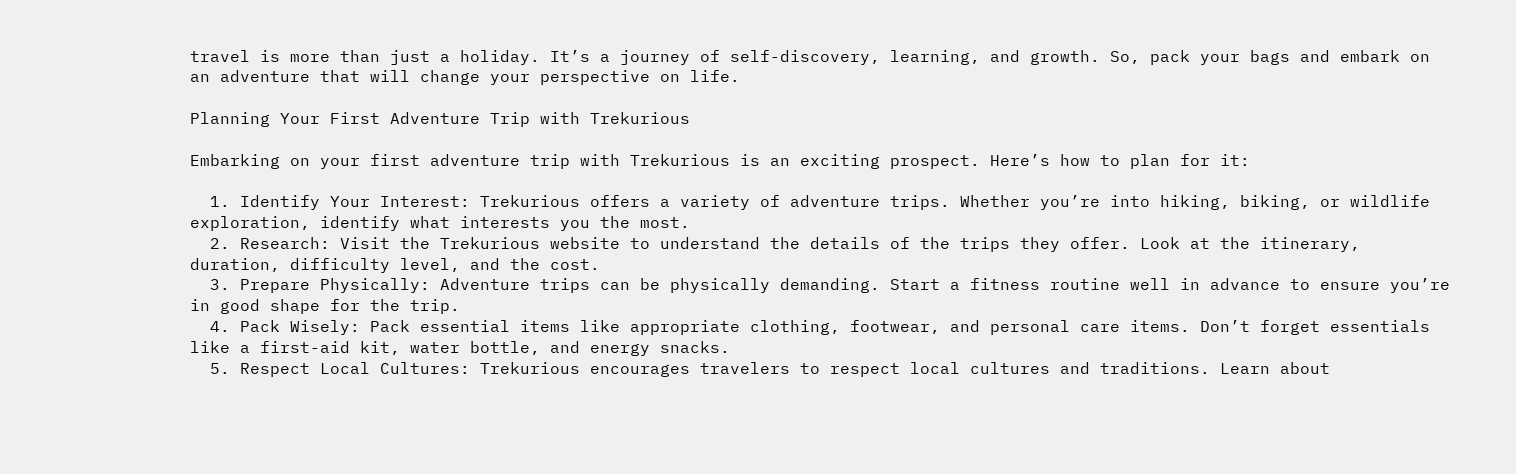travel is more than just a holiday. It’s a journey of self-discovery, learning, and growth. So, pack your bags and embark on an adventure that will change your perspective on life.

Planning Your First Adventure Trip with Trekurious

Embarking on your first adventure trip with Trekurious is an exciting prospect. Here’s how to plan for it:

  1. Identify Your Interest: Trekurious offers a variety of adventure trips. Whether you’re into hiking, biking, or wildlife exploration, identify what interests you the most.
  2. Research: Visit the Trekurious website to understand the details of the trips they offer. Look at the itinerary, duration, difficulty level, and the cost.
  3. Prepare Physically: Adventure trips can be physically demanding. Start a fitness routine well in advance to ensure you’re in good shape for the trip.
  4. Pack Wisely: Pack essential items like appropriate clothing, footwear, and personal care items. Don’t forget essentials like a first-aid kit, water bottle, and energy snacks.
  5. Respect Local Cultures: Trekurious encourages travelers to respect local cultures and traditions. Learn about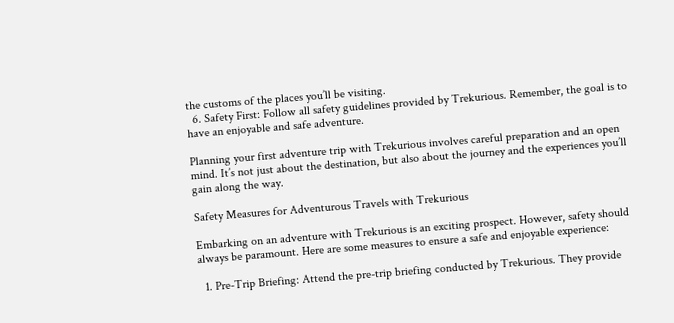the customs of the places you’ll be visiting.
  6. Safety First: Follow all safety guidelines provided by Trekurious. Remember, the goal is to have an enjoyable and safe adventure.

Planning your first adventure trip with Trekurious involves careful preparation and an open mind. It’s not just about the destination, but also about the journey and the experiences you’ll gain along the way.

Safety Measures for Adventurous Travels with Trekurious

Embarking on an adventure with Trekurious is an exciting prospect. However, safety should always be paramount. Here are some measures to ensure a safe and enjoyable experience:

  1. Pre-Trip Briefing: Attend the pre-trip briefing conducted by Trekurious. They provide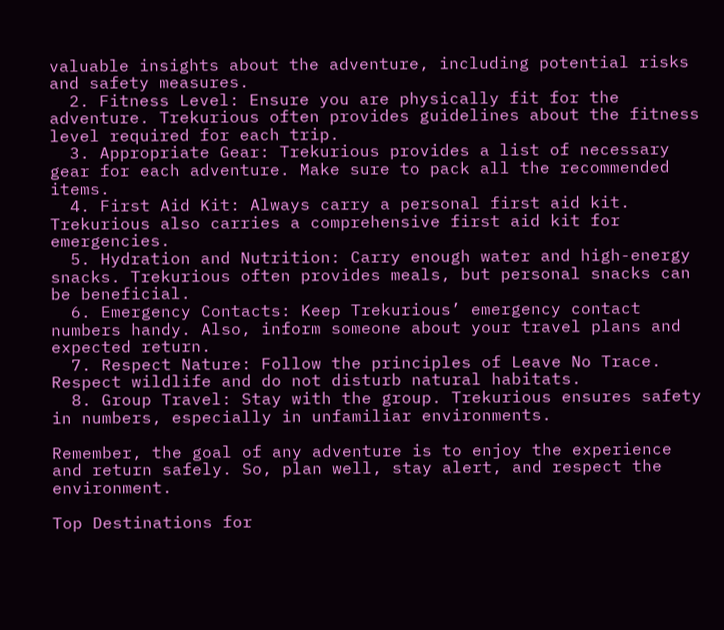valuable insights about the adventure, including potential risks and safety measures.
  2. Fitness Level: Ensure you are physically fit for the adventure. Trekurious often provides guidelines about the fitness level required for each trip.
  3. Appropriate Gear: Trekurious provides a list of necessary gear for each adventure. Make sure to pack all the recommended items.
  4. First Aid Kit: Always carry a personal first aid kit. Trekurious also carries a comprehensive first aid kit for emergencies.
  5. Hydration and Nutrition: Carry enough water and high-energy snacks. Trekurious often provides meals, but personal snacks can be beneficial.
  6. Emergency Contacts: Keep Trekurious’ emergency contact numbers handy. Also, inform someone about your travel plans and expected return.
  7. Respect Nature: Follow the principles of Leave No Trace. Respect wildlife and do not disturb natural habitats.
  8. Group Travel: Stay with the group. Trekurious ensures safety in numbers, especially in unfamiliar environments.

Remember, the goal of any adventure is to enjoy the experience and return safely. So, plan well, stay alert, and respect the environment.

Top Destinations for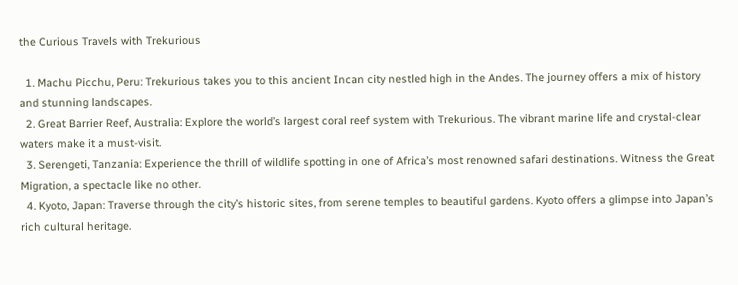the Curious Travels with Trekurious

  1. Machu Picchu, Peru: Trekurious takes you to this ancient Incan city nestled high in the Andes. The journey offers a mix of history and stunning landscapes.
  2. Great Barrier Reef, Australia: Explore the world’s largest coral reef system with Trekurious. The vibrant marine life and crystal-clear waters make it a must-visit.
  3. Serengeti, Tanzania: Experience the thrill of wildlife spotting in one of Africa’s most renowned safari destinations. Witness the Great Migration, a spectacle like no other.
  4. Kyoto, Japan: Traverse through the city’s historic sites, from serene temples to beautiful gardens. Kyoto offers a glimpse into Japan’s rich cultural heritage.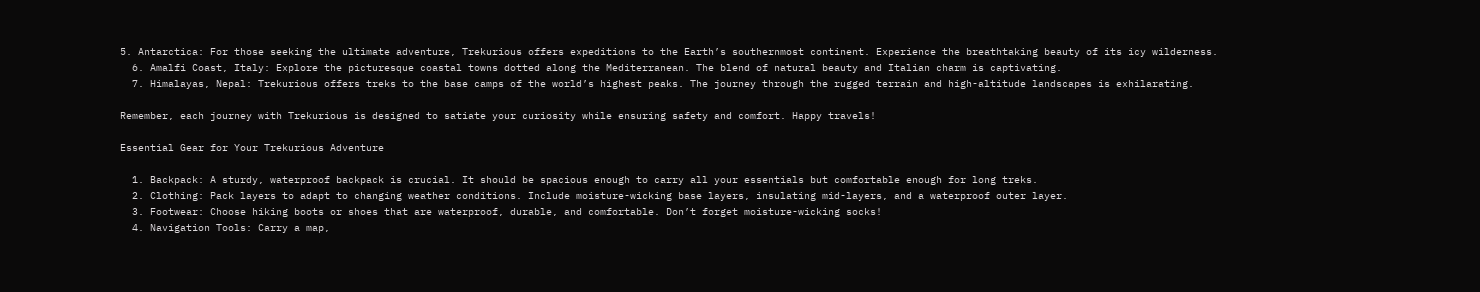5. Antarctica: For those seeking the ultimate adventure, Trekurious offers expeditions to the Earth’s southernmost continent. Experience the breathtaking beauty of its icy wilderness.
  6. Amalfi Coast, Italy: Explore the picturesque coastal towns dotted along the Mediterranean. The blend of natural beauty and Italian charm is captivating.
  7. Himalayas, Nepal: Trekurious offers treks to the base camps of the world’s highest peaks. The journey through the rugged terrain and high-altitude landscapes is exhilarating.

Remember, each journey with Trekurious is designed to satiate your curiosity while ensuring safety and comfort. Happy travels!

Essential Gear for Your Trekurious Adventure

  1. Backpack: A sturdy, waterproof backpack is crucial. It should be spacious enough to carry all your essentials but comfortable enough for long treks.
  2. Clothing: Pack layers to adapt to changing weather conditions. Include moisture-wicking base layers, insulating mid-layers, and a waterproof outer layer.
  3. Footwear: Choose hiking boots or shoes that are waterproof, durable, and comfortable. Don’t forget moisture-wicking socks!
  4. Navigation Tools: Carry a map,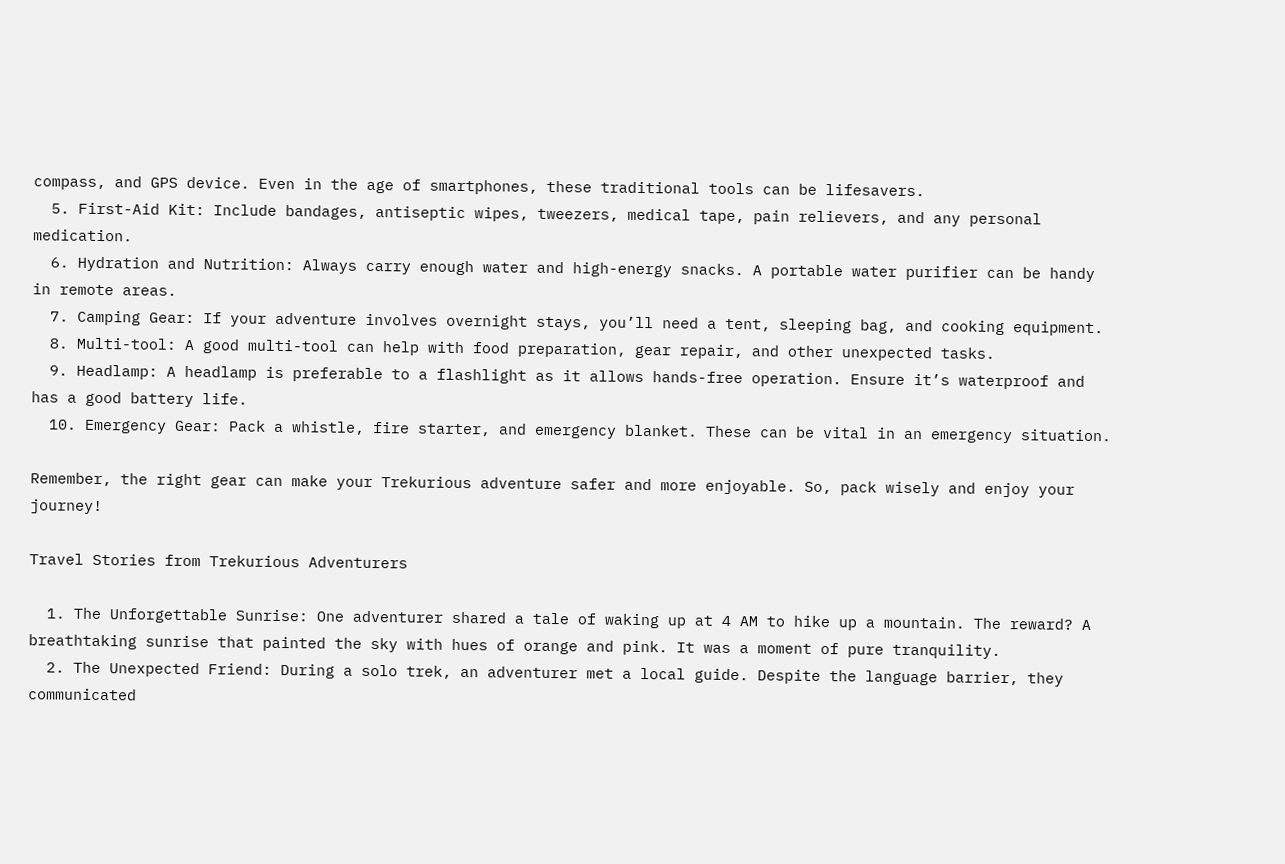compass, and GPS device. Even in the age of smartphones, these traditional tools can be lifesavers.
  5. First-Aid Kit: Include bandages, antiseptic wipes, tweezers, medical tape, pain relievers, and any personal medication.
  6. Hydration and Nutrition: Always carry enough water and high-energy snacks. A portable water purifier can be handy in remote areas.
  7. Camping Gear: If your adventure involves overnight stays, you’ll need a tent, sleeping bag, and cooking equipment.
  8. Multi-tool: A good multi-tool can help with food preparation, gear repair, and other unexpected tasks.
  9. Headlamp: A headlamp is preferable to a flashlight as it allows hands-free operation. Ensure it’s waterproof and has a good battery life.
  10. Emergency Gear: Pack a whistle, fire starter, and emergency blanket. These can be vital in an emergency situation.

Remember, the right gear can make your Trekurious adventure safer and more enjoyable. So, pack wisely and enjoy your journey!

Travel Stories from Trekurious Adventurers

  1. The Unforgettable Sunrise: One adventurer shared a tale of waking up at 4 AM to hike up a mountain. The reward? A breathtaking sunrise that painted the sky with hues of orange and pink. It was a moment of pure tranquility.
  2. The Unexpected Friend: During a solo trek, an adventurer met a local guide. Despite the language barrier, they communicated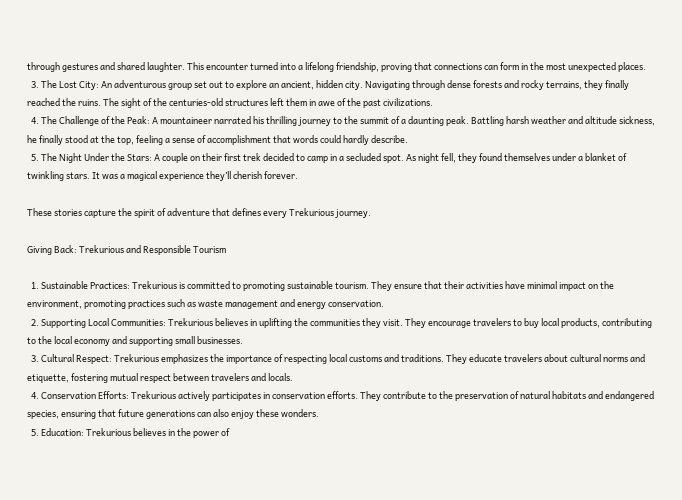through gestures and shared laughter. This encounter turned into a lifelong friendship, proving that connections can form in the most unexpected places.
  3. The Lost City: An adventurous group set out to explore an ancient, hidden city. Navigating through dense forests and rocky terrains, they finally reached the ruins. The sight of the centuries-old structures left them in awe of the past civilizations.
  4. The Challenge of the Peak: A mountaineer narrated his thrilling journey to the summit of a daunting peak. Battling harsh weather and altitude sickness, he finally stood at the top, feeling a sense of accomplishment that words could hardly describe.
  5. The Night Under the Stars: A couple on their first trek decided to camp in a secluded spot. As night fell, they found themselves under a blanket of twinkling stars. It was a magical experience they’ll cherish forever.

These stories capture the spirit of adventure that defines every Trekurious journey.

Giving Back: Trekurious and Responsible Tourism

  1. Sustainable Practices: Trekurious is committed to promoting sustainable tourism. They ensure that their activities have minimal impact on the environment, promoting practices such as waste management and energy conservation.
  2. Supporting Local Communities: Trekurious believes in uplifting the communities they visit. They encourage travelers to buy local products, contributing to the local economy and supporting small businesses.
  3. Cultural Respect: Trekurious emphasizes the importance of respecting local customs and traditions. They educate travelers about cultural norms and etiquette, fostering mutual respect between travelers and locals.
  4. Conservation Efforts: Trekurious actively participates in conservation efforts. They contribute to the preservation of natural habitats and endangered species, ensuring that future generations can also enjoy these wonders.
  5. Education: Trekurious believes in the power of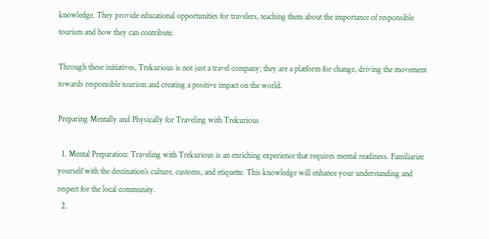knowledge. They provide educational opportunities for travelers, teaching them about the importance of responsible tourism and how they can contribute.

Through these initiatives, Trekurious is not just a travel company; they are a platform for change, driving the movement towards responsible tourism and creating a positive impact on the world.

Preparing Mentally and Physically for Traveling with Trekurious

  1. Mental Preparation: Traveling with Trekurious is an enriching experience that requires mental readiness. Familiarize yourself with the destination’s culture, customs, and etiquette. This knowledge will enhance your understanding and respect for the local community.
  2.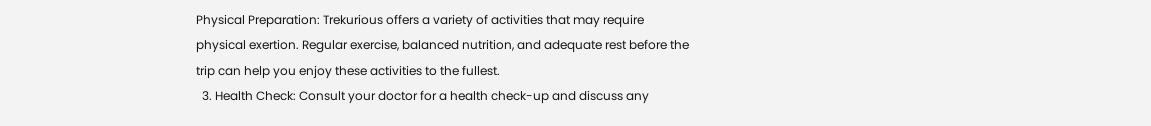Physical Preparation: Trekurious offers a variety of activities that may require physical exertion. Regular exercise, balanced nutrition, and adequate rest before the trip can help you enjoy these activities to the fullest.
  3. Health Check: Consult your doctor for a health check-up and discuss any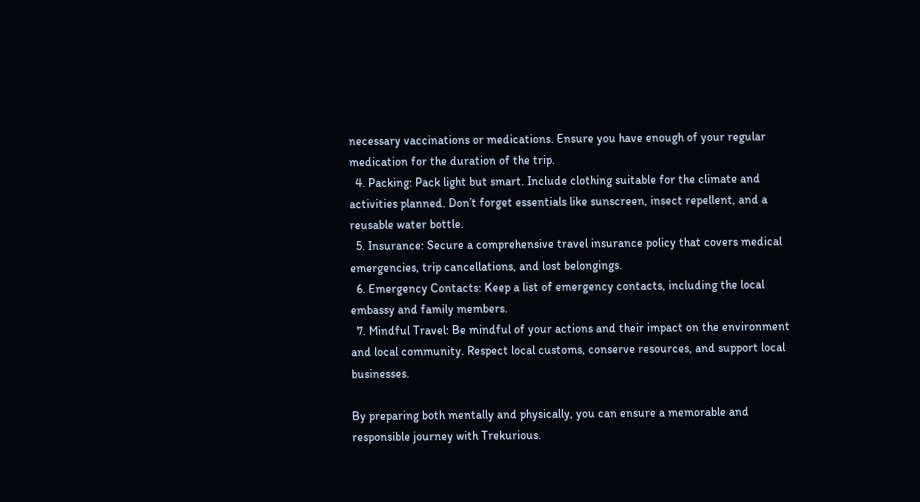necessary vaccinations or medications. Ensure you have enough of your regular medication for the duration of the trip.
  4. Packing: Pack light but smart. Include clothing suitable for the climate and activities planned. Don’t forget essentials like sunscreen, insect repellent, and a reusable water bottle.
  5. Insurance: Secure a comprehensive travel insurance policy that covers medical emergencies, trip cancellations, and lost belongings.
  6. Emergency Contacts: Keep a list of emergency contacts, including the local embassy and family members.
  7. Mindful Travel: Be mindful of your actions and their impact on the environment and local community. Respect local customs, conserve resources, and support local businesses.

By preparing both mentally and physically, you can ensure a memorable and responsible journey with Trekurious.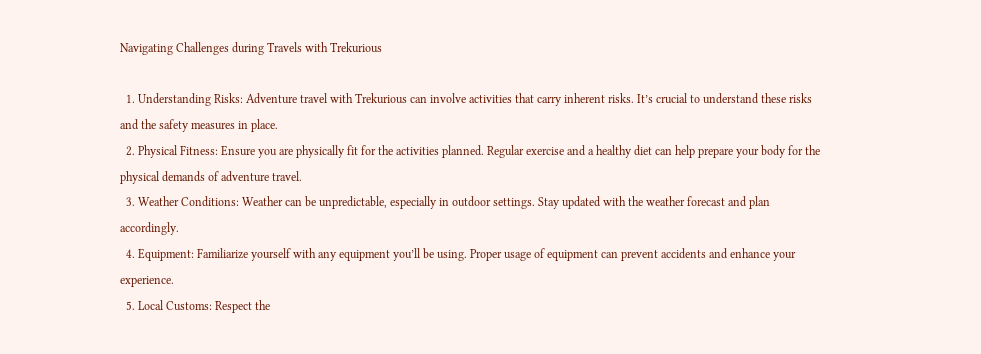Navigating Challenges during Travels with Trekurious

  1. Understanding Risks: Adventure travel with Trekurious can involve activities that carry inherent risks. It’s crucial to understand these risks and the safety measures in place.
  2. Physical Fitness: Ensure you are physically fit for the activities planned. Regular exercise and a healthy diet can help prepare your body for the physical demands of adventure travel.
  3. Weather Conditions: Weather can be unpredictable, especially in outdoor settings. Stay updated with the weather forecast and plan accordingly.
  4. Equipment: Familiarize yourself with any equipment you’ll be using. Proper usage of equipment can prevent accidents and enhance your experience.
  5. Local Customs: Respect the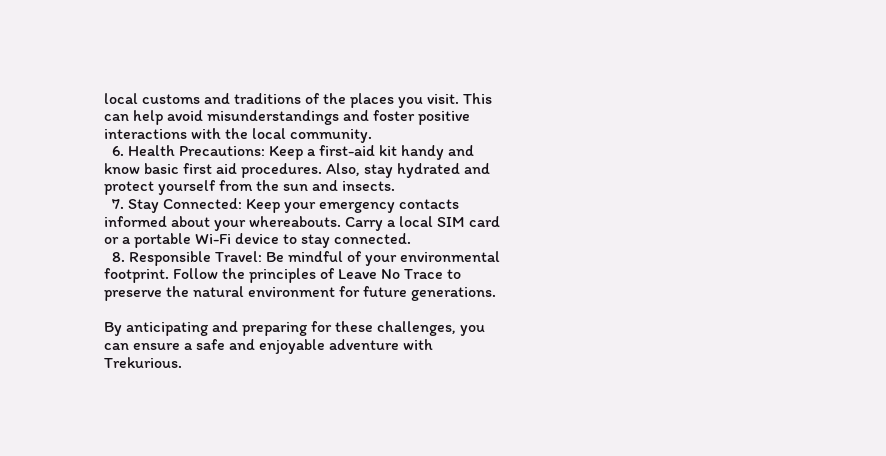local customs and traditions of the places you visit. This can help avoid misunderstandings and foster positive interactions with the local community.
  6. Health Precautions: Keep a first-aid kit handy and know basic first aid procedures. Also, stay hydrated and protect yourself from the sun and insects.
  7. Stay Connected: Keep your emergency contacts informed about your whereabouts. Carry a local SIM card or a portable Wi-Fi device to stay connected.
  8. Responsible Travel: Be mindful of your environmental footprint. Follow the principles of Leave No Trace to preserve the natural environment for future generations.

By anticipating and preparing for these challenges, you can ensure a safe and enjoyable adventure with Trekurious.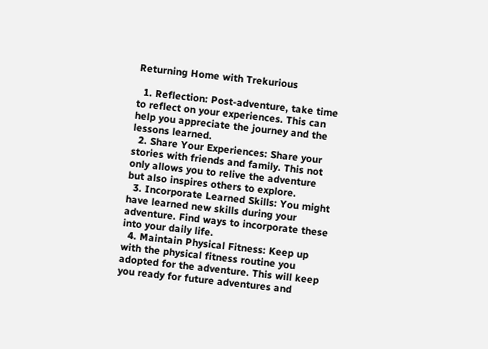Returning Home with Trekurious

  1. Reflection: Post-adventure, take time to reflect on your experiences. This can help you appreciate the journey and the lessons learned.
  2. Share Your Experiences: Share your stories with friends and family. This not only allows you to relive the adventure but also inspires others to explore.
  3. Incorporate Learned Skills: You might have learned new skills during your adventure. Find ways to incorporate these into your daily life.
  4. Maintain Physical Fitness: Keep up with the physical fitness routine you adopted for the adventure. This will keep you ready for future adventures and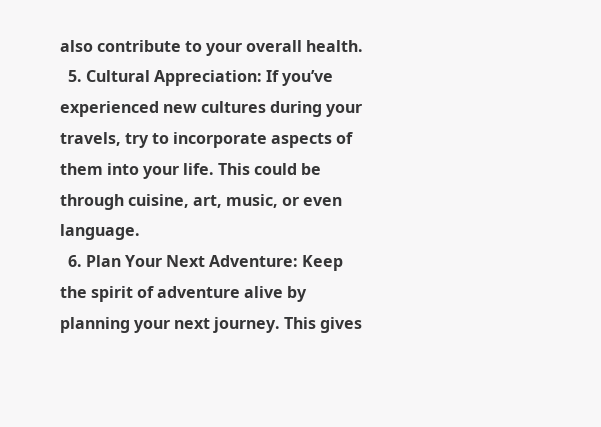also contribute to your overall health.
  5. Cultural Appreciation: If you’ve experienced new cultures during your travels, try to incorporate aspects of them into your life. This could be through cuisine, art, music, or even language.
  6. Plan Your Next Adventure: Keep the spirit of adventure alive by planning your next journey. This gives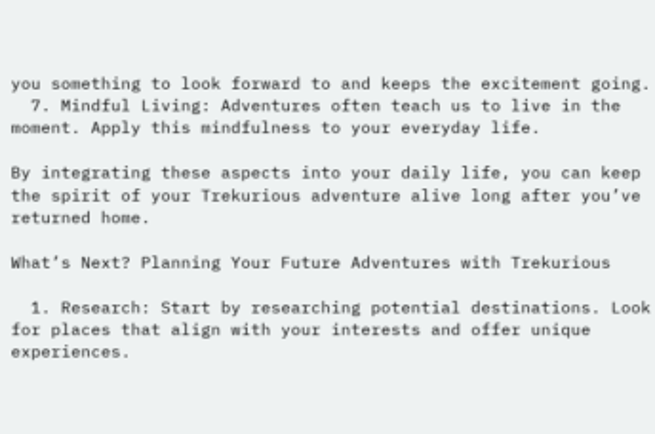you something to look forward to and keeps the excitement going.
  7. Mindful Living: Adventures often teach us to live in the moment. Apply this mindfulness to your everyday life.

By integrating these aspects into your daily life, you can keep the spirit of your Trekurious adventure alive long after you’ve returned home.

What’s Next? Planning Your Future Adventures with Trekurious

  1. Research: Start by researching potential destinations. Look for places that align with your interests and offer unique experiences.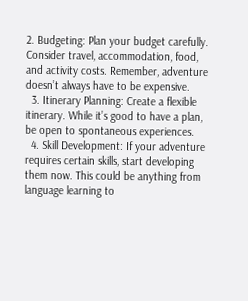2. Budgeting: Plan your budget carefully. Consider travel, accommodation, food, and activity costs. Remember, adventure doesn’t always have to be expensive.
  3. Itinerary Planning: Create a flexible itinerary. While it’s good to have a plan, be open to spontaneous experiences.
  4. Skill Development: If your adventure requires certain skills, start developing them now. This could be anything from language learning to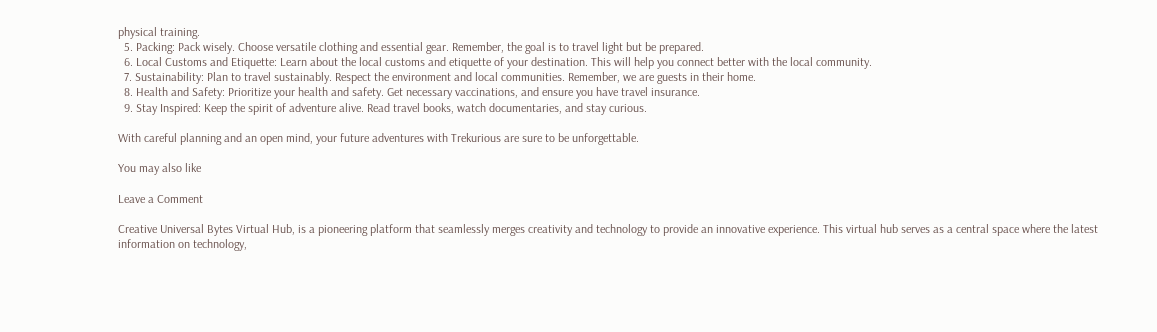physical training.
  5. Packing: Pack wisely. Choose versatile clothing and essential gear. Remember, the goal is to travel light but be prepared.
  6. Local Customs and Etiquette: Learn about the local customs and etiquette of your destination. This will help you connect better with the local community.
  7. Sustainability: Plan to travel sustainably. Respect the environment and local communities. Remember, we are guests in their home.
  8. Health and Safety: Prioritize your health and safety. Get necessary vaccinations, and ensure you have travel insurance.
  9. Stay Inspired: Keep the spirit of adventure alive. Read travel books, watch documentaries, and stay curious.

With careful planning and an open mind, your future adventures with Trekurious are sure to be unforgettable.

You may also like

Leave a Comment

Creative Universal Bytes Virtual Hub, is a pioneering platform that seamlessly merges creativity and technology to provide an innovative experience. This virtual hub serves as a central space where the latest information on technology,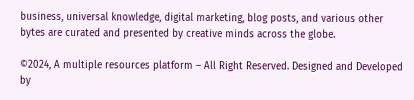business, universal knowledge, digital marketing, blog posts, and various other bytes are curated and presented by creative minds across the globe.

©2024, A multiple resources platform – All Right Reserved. Designed and Developed by